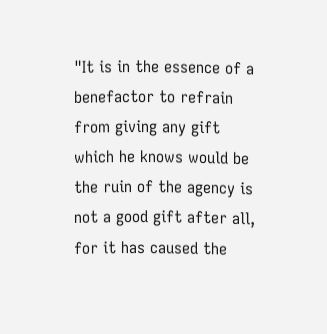"It is in the essence of a benefactor to refrain from giving any gift which he knows would be the ruin of the agency is not a good gift after all, for it has caused the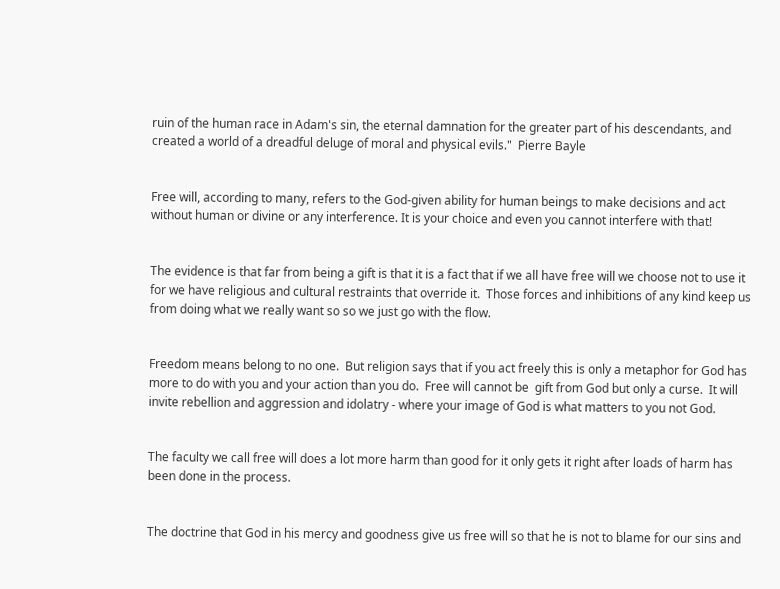ruin of the human race in Adam's sin, the eternal damnation for the greater part of his descendants, and created a world of a dreadful deluge of moral and physical evils."  Pierre Bayle


Free will, according to many, refers to the God-given ability for human beings to make decisions and act without human or divine or any interference. It is your choice and even you cannot interfere with that!


The evidence is that far from being a gift is that it is a fact that if we all have free will we choose not to use it for we have religious and cultural restraints that override it.  Those forces and inhibitions of any kind keep us from doing what we really want so so we just go with the flow.


Freedom means belong to no one.  But religion says that if you act freely this is only a metaphor for God has more to do with you and your action than you do.  Free will cannot be  gift from God but only a curse.  It will invite rebellion and aggression and idolatry - where your image of God is what matters to you not God.


The faculty we call free will does a lot more harm than good for it only gets it right after loads of harm has been done in the process.


The doctrine that God in his mercy and goodness give us free will so that he is not to blame for our sins and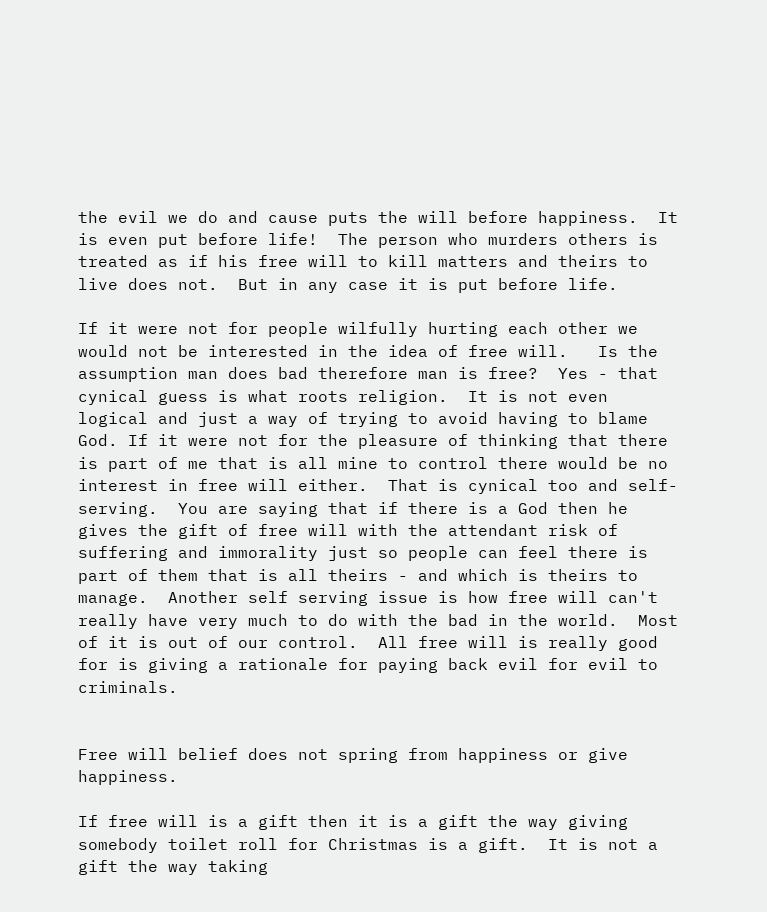the evil we do and cause puts the will before happiness.  It is even put before life!  The person who murders others is treated as if his free will to kill matters and theirs to live does not.  But in any case it is put before life.

If it were not for people wilfully hurting each other we would not be interested in the idea of free will.   Is the assumption man does bad therefore man is free?  Yes - that cynical guess is what roots religion.  It is not even logical and just a way of trying to avoid having to blame God. If it were not for the pleasure of thinking that there is part of me that is all mine to control there would be no interest in free will either.  That is cynical too and self-serving.  You are saying that if there is a God then he gives the gift of free will with the attendant risk of suffering and immorality just so people can feel there is part of them that is all theirs - and which is theirs to manage.  Another self serving issue is how free will can't really have very much to do with the bad in the world.  Most of it is out of our control.  All free will is really good for is giving a rationale for paying back evil for evil to criminals.


Free will belief does not spring from happiness or give happiness.

If free will is a gift then it is a gift the way giving somebody toilet roll for Christmas is a gift.  It is not a gift the way taking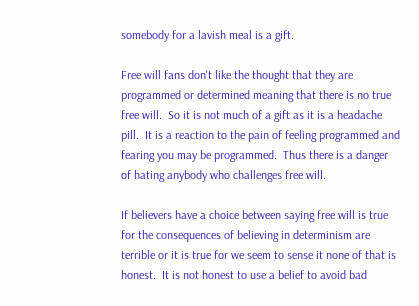somebody for a lavish meal is a gift.

Free will fans don't like the thought that they are programmed or determined meaning that there is no true free will.  So it is not much of a gift as it is a headache pill.  It is a reaction to the pain of feeling programmed and fearing you may be programmed.  Thus there is a danger of hating anybody who challenges free will.

If believers have a choice between saying free will is true for the consequences of believing in determinism are terrible or it is true for we seem to sense it none of that is honest.  It is not honest to use a belief to avoid bad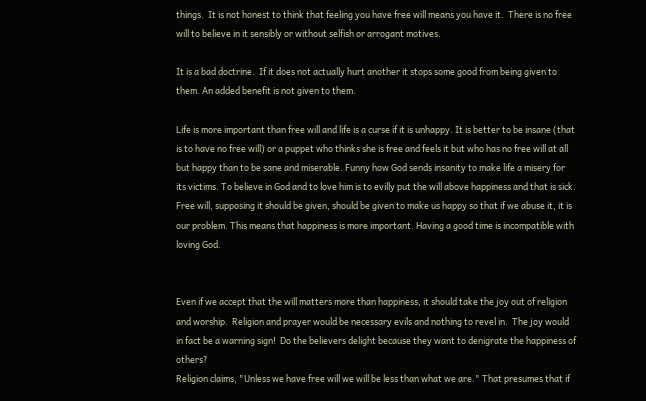things.  It is not honest to think that feeling you have free will means you have it.  There is no free will to believe in it sensibly or without selfish or arrogant motives.

It is a bad doctrine.  If it does not actually hurt another it stops some good from being given to them. An added benefit is not given to them.

Life is more important than free will and life is a curse if it is unhappy. It is better to be insane (that is to have no free will) or a puppet who thinks she is free and feels it but who has no free will at all but happy than to be sane and miserable. Funny how God sends insanity to make life a misery for its victims. To believe in God and to love him is to evilly put the will above happiness and that is sick. Free will, supposing it should be given, should be given to make us happy so that if we abuse it, it is our problem. This means that happiness is more important. Having a good time is incompatible with loving God.


Even if we accept that the will matters more than happiness, it should take the joy out of religion and worship.  Religion and prayer would be necessary evils and nothing to revel in.  The joy would in fact be a warning sign!  Do the believers delight because they want to denigrate the happiness of others?
Religion claims, "Unless we have free will we will be less than what we are." That presumes that if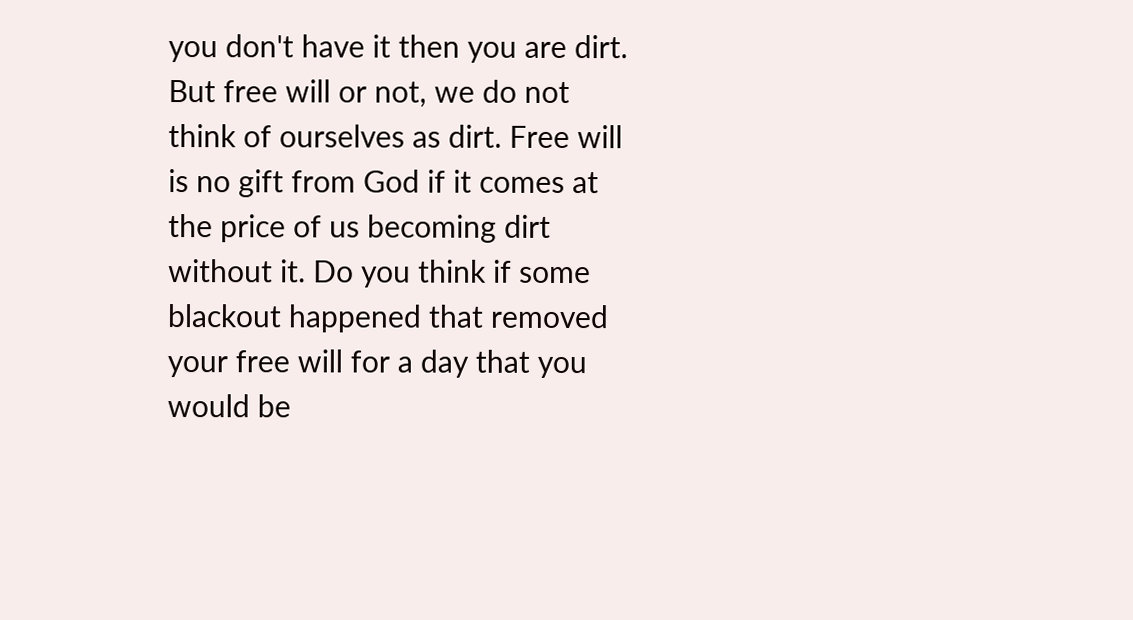you don't have it then you are dirt. But free will or not, we do not think of ourselves as dirt. Free will is no gift from God if it comes at the price of us becoming dirt without it. Do you think if some blackout happened that removed your free will for a day that you would be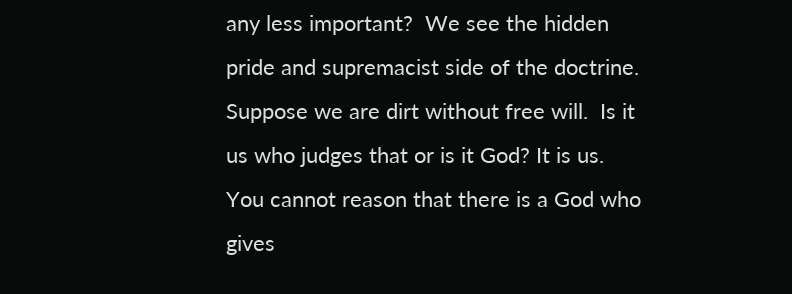any less important?  We see the hidden pride and supremacist side of the doctrine.
Suppose we are dirt without free will.  Is it us who judges that or is it God? It is us. You cannot reason that there is a God who gives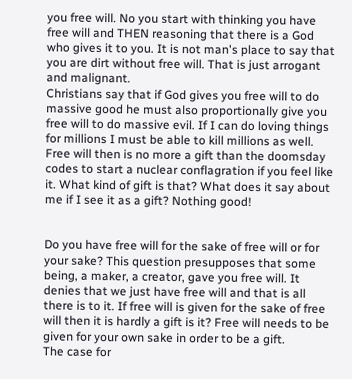you free will. No you start with thinking you have free will and THEN reasoning that there is a God who gives it to you. It is not man's place to say that you are dirt without free will. That is just arrogant and malignant.
Christians say that if God gives you free will to do massive good he must also proportionally give you free will to do massive evil. If I can do loving things for millions I must be able to kill millions as well. Free will then is no more a gift than the doomsday codes to start a nuclear conflagration if you feel like it. What kind of gift is that? What does it say about me if I see it as a gift? Nothing good!


Do you have free will for the sake of free will or for your sake? This question presupposes that some being, a maker, a creator, gave you free will. It denies that we just have free will and that is all there is to it. If free will is given for the sake of free will then it is hardly a gift is it? Free will needs to be given for your own sake in order to be a gift.
The case for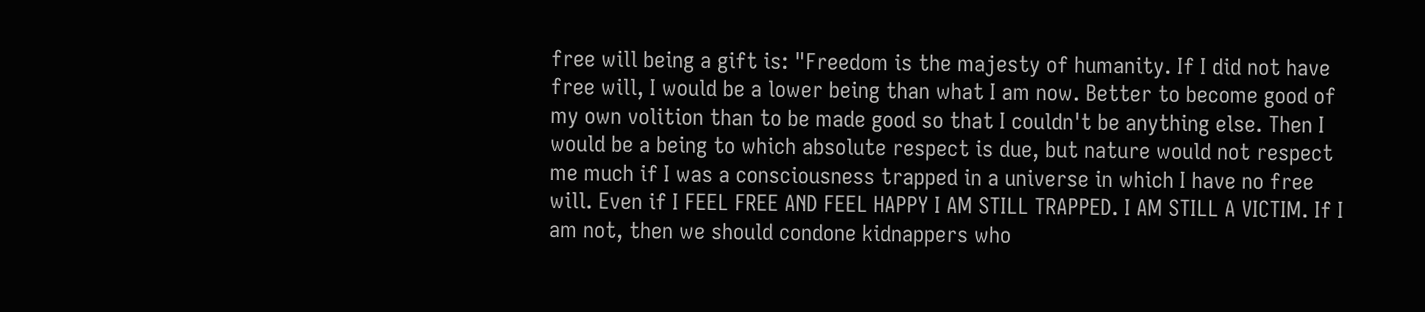free will being a gift is: "Freedom is the majesty of humanity. If I did not have free will, I would be a lower being than what I am now. Better to become good of my own volition than to be made good so that I couldn't be anything else. Then I would be a being to which absolute respect is due, but nature would not respect me much if I was a consciousness trapped in a universe in which I have no free will. Even if I FEEL FREE AND FEEL HAPPY I AM STILL TRAPPED. I AM STILL A VICTIM. If I am not, then we should condone kidnappers who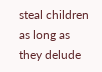steal children as long as they delude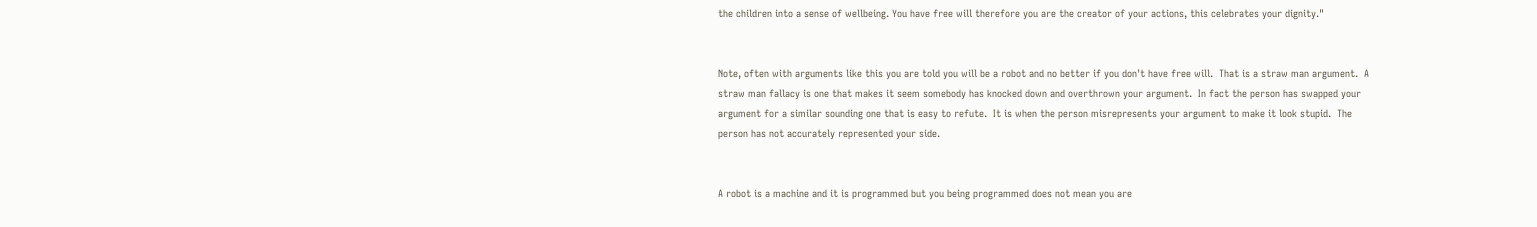the children into a sense of wellbeing. You have free will therefore you are the creator of your actions, this celebrates your dignity."


Note, often with arguments like this you are told you will be a robot and no better if you don't have free will.  That is a straw man argument.  A straw man fallacy is one that makes it seem somebody has knocked down and overthrown your argument.  In fact the person has swapped your argument for a similar sounding one that is easy to refute.  It is when the person misrepresents your argument to make it look stupid.  The person has not accurately represented your side.


A robot is a machine and it is programmed but you being programmed does not mean you are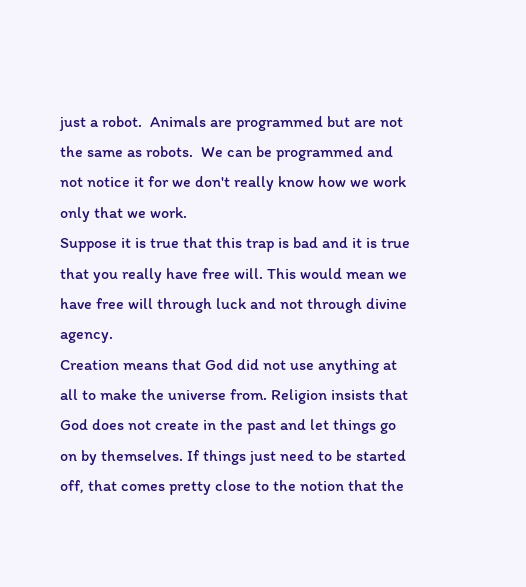just a robot.  Animals are programmed but are not the same as robots.  We can be programmed and not notice it for we don't really know how we work only that we work.
Suppose it is true that this trap is bad and it is true that you really have free will. This would mean we have free will through luck and not through divine agency.
Creation means that God did not use anything at all to make the universe from. Religion insists that God does not create in the past and let things go on by themselves. If things just need to be started off, that comes pretty close to the notion that the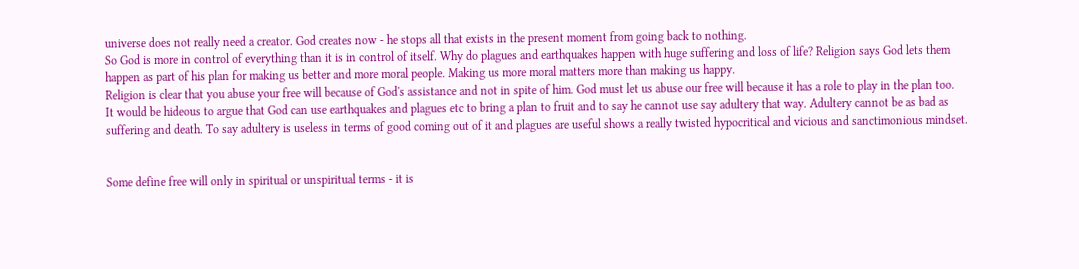universe does not really need a creator. God creates now - he stops all that exists in the present moment from going back to nothing.
So God is more in control of everything than it is in control of itself. Why do plagues and earthquakes happen with huge suffering and loss of life? Religion says God lets them happen as part of his plan for making us better and more moral people. Making us more moral matters more than making us happy.
Religion is clear that you abuse your free will because of God's assistance and not in spite of him. God must let us abuse our free will because it has a role to play in the plan too.
It would be hideous to argue that God can use earthquakes and plagues etc to bring a plan to fruit and to say he cannot use say adultery that way. Adultery cannot be as bad as suffering and death. To say adultery is useless in terms of good coming out of it and plagues are useful shows a really twisted hypocritical and vicious and sanctimonious mindset.


Some define free will only in spiritual or unspiritual terms - it is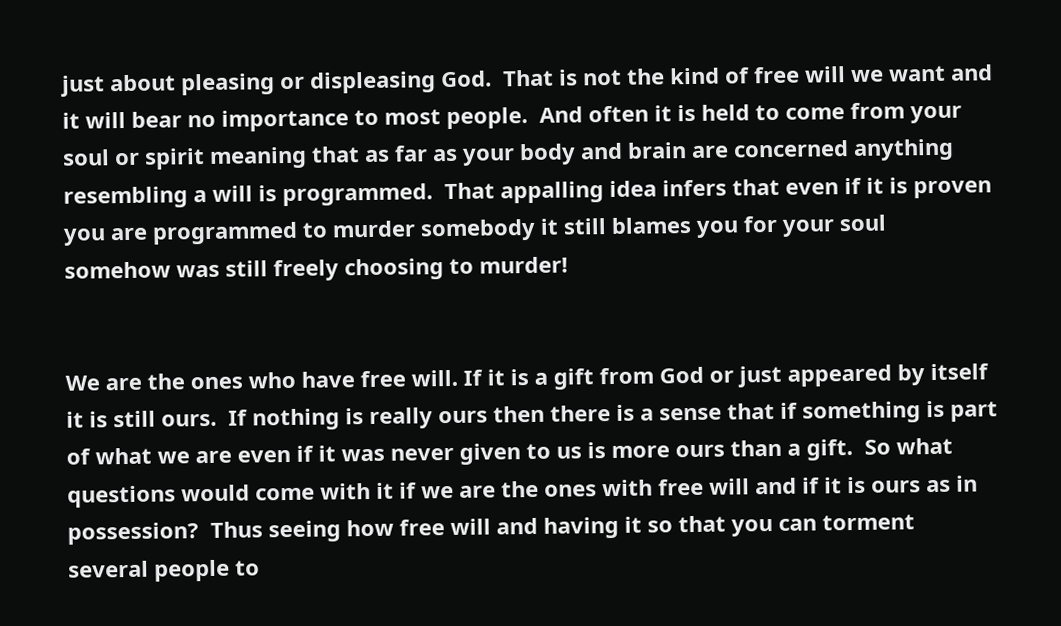just about pleasing or displeasing God.  That is not the kind of free will we want and it will bear no importance to most people.  And often it is held to come from your soul or spirit meaning that as far as your body and brain are concerned anything resembling a will is programmed.  That appalling idea infers that even if it is proven you are programmed to murder somebody it still blames you for your soul somehow was still freely choosing to murder!


We are the ones who have free will. If it is a gift from God or just appeared by itself it is still ours.  If nothing is really ours then there is a sense that if something is part of what we are even if it was never given to us is more ours than a gift.  So what questions would come with it if we are the ones with free will and if it is ours as in possession?  Thus seeing how free will and having it so that you can torment several people to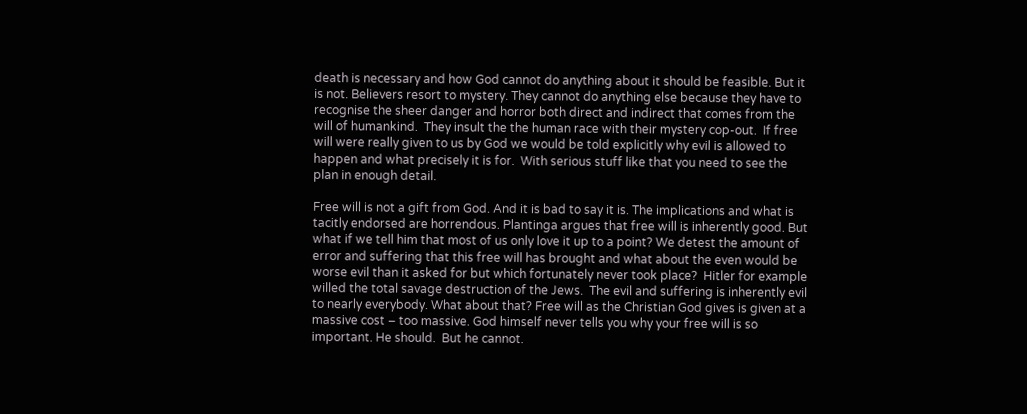death is necessary and how God cannot do anything about it should be feasible. But it is not. Believers resort to mystery. They cannot do anything else because they have to recognise the sheer danger and horror both direct and indirect that comes from the will of humankind.  They insult the the human race with their mystery cop-out.  If free will were really given to us by God we would be told explicitly why evil is allowed to happen and what precisely it is for.  With serious stuff like that you need to see the plan in enough detail.

Free will is not a gift from God. And it is bad to say it is. The implications and what is tacitly endorsed are horrendous. Plantinga argues that free will is inherently good. But what if we tell him that most of us only love it up to a point? We detest the amount of error and suffering that this free will has brought and what about the even would be worse evil than it asked for but which fortunately never took place?  Hitler for example willed the total savage destruction of the Jews.  The evil and suffering is inherently evil to nearly everybody. What about that? Free will as the Christian God gives is given at a massive cost – too massive. God himself never tells you why your free will is so important. He should.  But he cannot.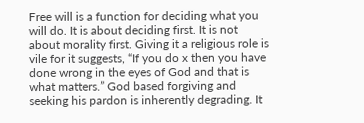Free will is a function for deciding what you will do. It is about deciding first. It is not about morality first. Giving it a religious role is vile for it suggests, “If you do x then you have done wrong in the eyes of God and that is what matters.” God based forgiving and seeking his pardon is inherently degrading. It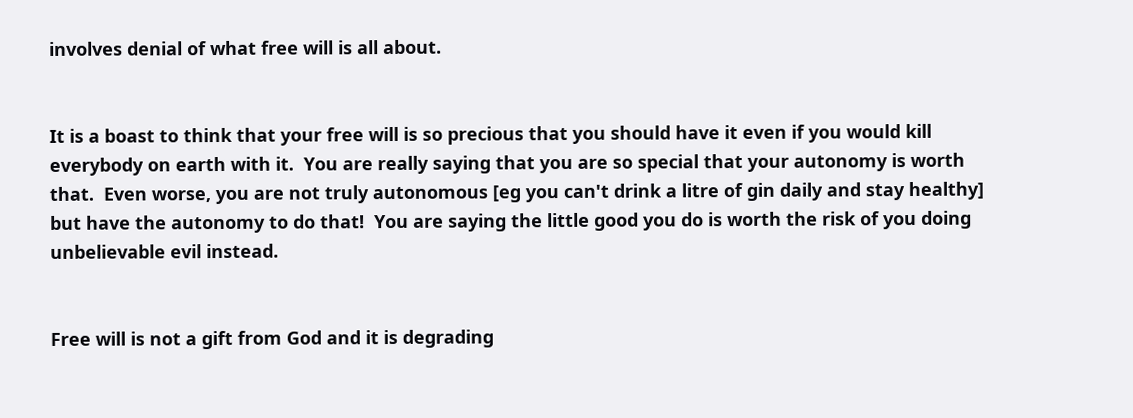involves denial of what free will is all about.


It is a boast to think that your free will is so precious that you should have it even if you would kill everybody on earth with it.  You are really saying that you are so special that your autonomy is worth that.  Even worse, you are not truly autonomous [eg you can't drink a litre of gin daily and stay healthy] but have the autonomy to do that!  You are saying the little good you do is worth the risk of you doing unbelievable evil instead.


Free will is not a gift from God and it is degrading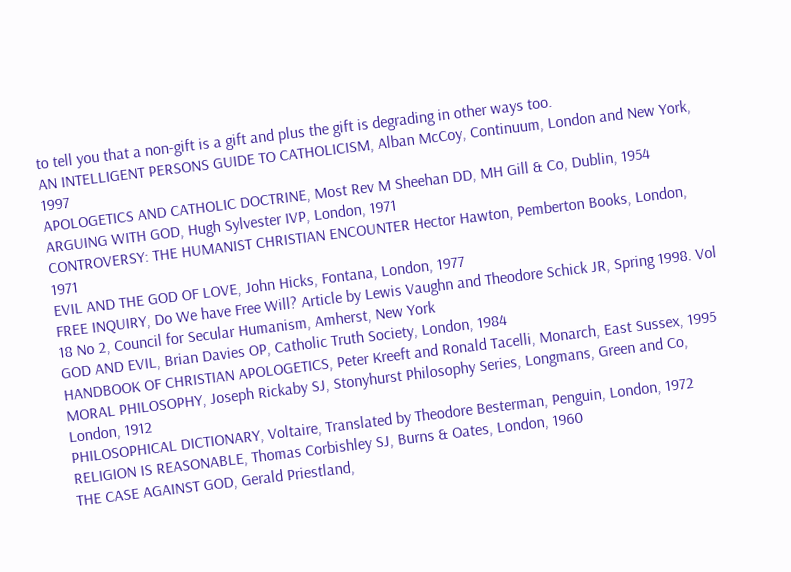to tell you that a non-gift is a gift and plus the gift is degrading in other ways too.
AN INTELLIGENT PERSONS GUIDE TO CATHOLICISM, Alban McCoy, Continuum, London and New York, 1997
APOLOGETICS AND CATHOLIC DOCTRINE, Most Rev M Sheehan DD, MH Gill & Co, Dublin, 1954
ARGUING WITH GOD, Hugh Sylvester IVP, London, 1971
CONTROVERSY: THE HUMANIST CHRISTIAN ENCOUNTER Hector Hawton, Pemberton Books, London, 1971
EVIL AND THE GOD OF LOVE, John Hicks, Fontana, London, 1977
FREE INQUIRY, Do We have Free Will? Article by Lewis Vaughn and Theodore Schick JR, Spring 1998. Vol 18 No 2, Council for Secular Humanism, Amherst, New York
GOD AND EVIL, Brian Davies OP, Catholic Truth Society, London, 1984
HANDBOOK OF CHRISTIAN APOLOGETICS, Peter Kreeft and Ronald Tacelli, Monarch, East Sussex, 1995
MORAL PHILOSOPHY, Joseph Rickaby SJ, Stonyhurst Philosophy Series, Longmans, Green and Co, London, 1912
PHILOSOPHICAL DICTIONARY, Voltaire, Translated by Theodore Besterman, Penguin, London, 1972
RELIGION IS REASONABLE, Thomas Corbishley SJ, Burns & Oates, London, 1960
THE CASE AGAINST GOD, Gerald Priestland,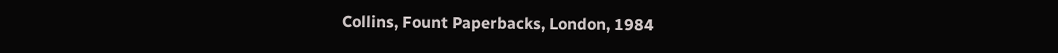Collins, Fount Paperbacks, London, 1984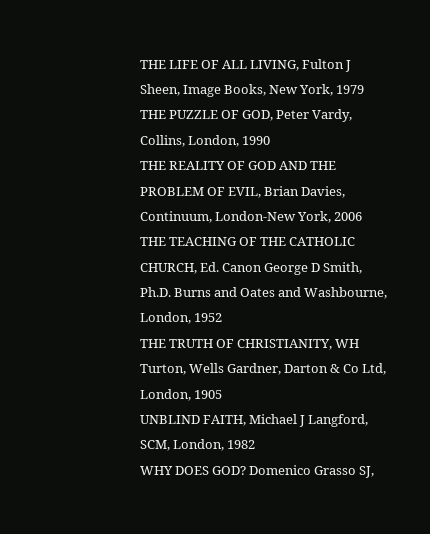THE LIFE OF ALL LIVING, Fulton J Sheen, Image Books, New York, 1979
THE PUZZLE OF GOD, Peter Vardy, Collins, London, 1990
THE REALITY OF GOD AND THE PROBLEM OF EVIL, Brian Davies, Continuum, London-New York, 2006
THE TEACHING OF THE CATHOLIC CHURCH, Ed. Canon George D Smith, Ph.D. Burns and Oates and Washbourne, London, 1952
THE TRUTH OF CHRISTIANITY, WH Turton, Wells Gardner, Darton & Co Ltd, London, 1905
UNBLIND FAITH, Michael J Langford, SCM, London, 1982
WHY DOES GOD? Domenico Grasso SJ,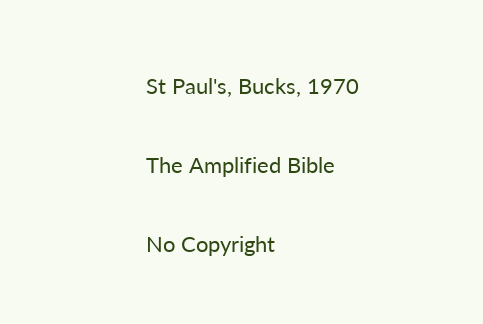St Paul's, Bucks, 1970

The Amplified Bible

No Copyright